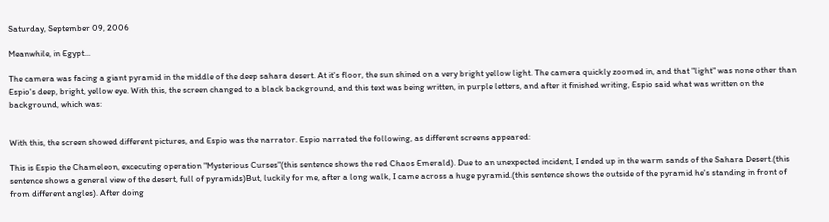Saturday, September 09, 2006

Meanwhile, in Egypt...

The camera was facing a giant pyramid in the middle of the deep sahara desert. At it's floor, the sun shined on a very bright yellow light. The camera quickly zoomed in, and that "light" was none other than Espio's deep, bright, yellow eye. With this, the screen changed to a black background, and this text was being written, in purple letters, and after it finished writing, Espio said what was written on the background, which was:


With this, the screen showed different pictures, and Espio was the narrator. Espio narrated the following, as different screens appeared:

This is Espio the Chameleon, excecuting operation "Mysterious Curses"(this sentence shows the red Chaos Emerald). Due to an unexpected incident, I ended up in the warm sands of the Sahara Desert.(this sentence shows a general view of the desert, full of pyramids)But, luckily for me, after a long walk, I came across a huge pyramid.(this sentence shows the outside of the pyramid he's standing in front of from different angles). After doing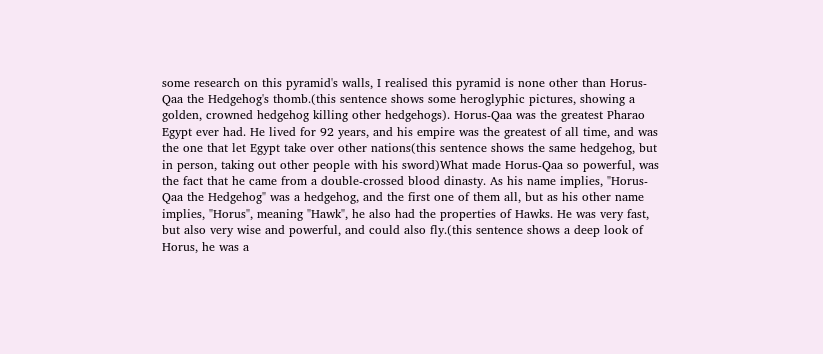some research on this pyramid's walls, I realised this pyramid is none other than Horus-Qaa the Hedgehog's thomb.(this sentence shows some heroglyphic pictures, showing a golden, crowned hedgehog killing other hedgehogs). Horus-Qaa was the greatest Pharao Egypt ever had. He lived for 92 years, and his empire was the greatest of all time, and was the one that let Egypt take over other nations(this sentence shows the same hedgehog, but in person, taking out other people with his sword)What made Horus-Qaa so powerful, was the fact that he came from a double-crossed blood dinasty. As his name implies, "Horus-Qaa the Hedgehog" was a hedgehog, and the first one of them all, but as his other name implies, "Horus", meaning "Hawk", he also had the properties of Hawks. He was very fast, but also very wise and powerful, and could also fly.(this sentence shows a deep look of Horus, he was a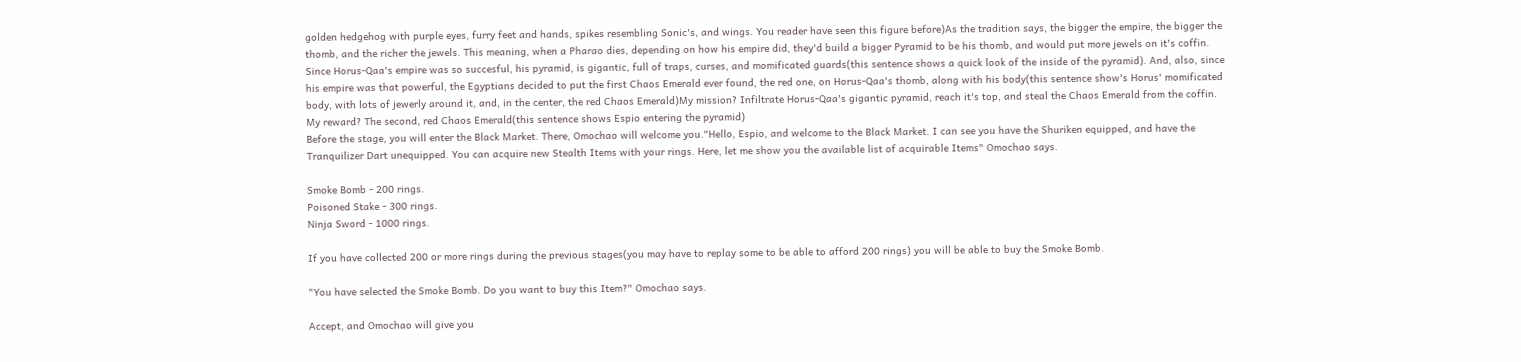golden hedgehog with purple eyes, furry feet and hands, spikes resembling Sonic's, and wings. You reader have seen this figure before)As the tradition says, the bigger the empire, the bigger the thomb, and the richer the jewels. This meaning, when a Pharao dies, depending on how his empire did, they'd build a bigger Pyramid to be his thomb, and would put more jewels on it's coffin. Since Horus-Qaa's empire was so succesful, his pyramid, is gigantic, full of traps, curses, and momificated guards(this sentence shows a quick look of the inside of the pyramid). And, also, since his empire was that powerful, the Egyptians decided to put the first Chaos Emerald ever found, the red one, on Horus-Qaa's thomb, along with his body(this sentence show's Horus' momificated body, with lots of jewerly around it, and, in the center, the red Chaos Emerald)My mission? Infiltrate Horus-Qaa's gigantic pyramid, reach it's top, and steal the Chaos Emerald from the coffin. My reward? The second, red Chaos Emerald(this sentence shows Espio entering the pyramid)
Before the stage, you will enter the Black Market. There, Omochao will welcome you."Hello, Espio, and welcome to the Black Market. I can see you have the Shuriken equipped, and have the Tranquilizer Dart unequipped. You can acquire new Stealth Items with your rings. Here, let me show you the available list of acquirable Items" Omochao says.

Smoke Bomb - 200 rings.
Poisoned Stake - 300 rings.
Ninja Sword - 1000 rings.

If you have collected 200 or more rings during the previous stages(you may have to replay some to be able to afford 200 rings) you will be able to buy the Smoke Bomb.

"You have selected the Smoke Bomb. Do you want to buy this Item?" Omochao says.

Accept, and Omochao will give you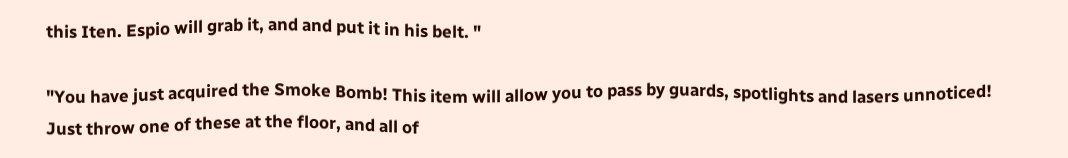this Iten. Espio will grab it, and and put it in his belt. "

"You have just acquired the Smoke Bomb! This item will allow you to pass by guards, spotlights and lasers unnoticed! Just throw one of these at the floor, and all of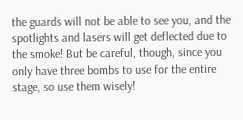the guards will not be able to see you, and the spotlights and lasers will get deflected due to the smoke! But be careful, though, since you only have three bombs to use for the entire stage, so use them wisely!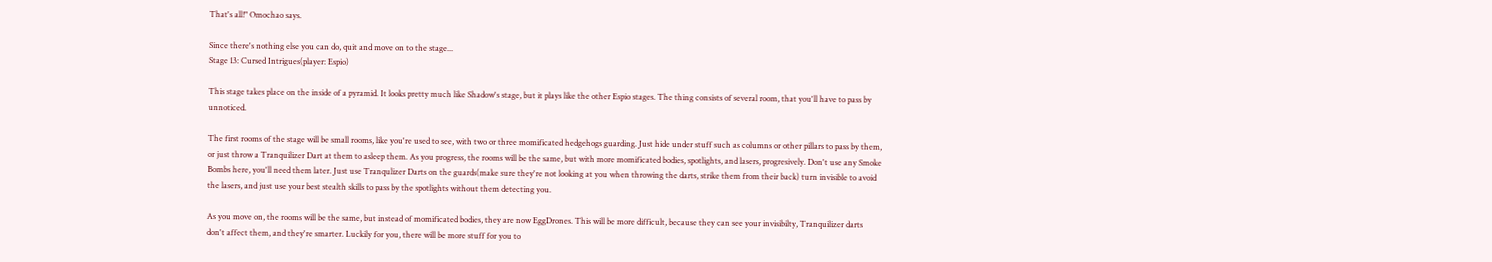That's all!" Omochao says.

Since there's nothing else you can do, quit and move on to the stage...
Stage 13: Cursed Intrigues(player: Espio)

This stage takes place on the inside of a pyramid. It looks pretty much like Shadow's stage, but it plays like the other Espio stages. The thing consists of several room, that you'll have to pass by unnoticed.

The first rooms of the stage will be small rooms, like you're used to see, with two or three momificated hedgehogs guarding. Just hide under stuff such as columns or other pillars to pass by them, or just throw a Tranquilizer Dart at them to asleep them. As you progress, the rooms will be the same, but with more momificated bodies, spotlights, and lasers, progresively. Don't use any Smoke Bombs here, you'll need them later. Just use Tranqulizer Darts on the guards(make sure they're not looking at you when throwing the darts, strike them from their back) turn invisible to avoid the lasers, and just use your best stealth skills to pass by the spotlights without them detecting you.

As you move on, the rooms will be the same, but instead of momificated bodies, they are now EggDrones. This will be more difficult, because they can see your invisibilty, Tranquilizer darts don't affect them, and they're smarter. Luckily for you, there will be more stuff for you to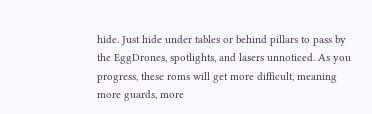hide. Just hide under tables or behind pillars to pass by the EggDrones, spotlights, and lasers unnoticed. As you progress, these roms will get more difficult, meaning more guards, more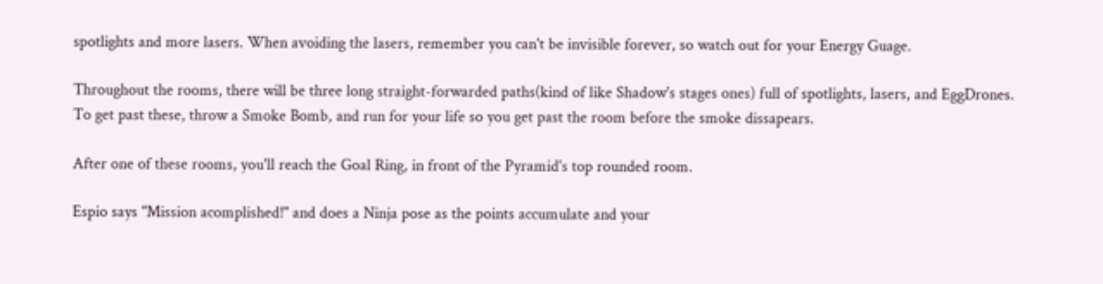spotlights and more lasers. When avoiding the lasers, remember you can't be invisible forever, so watch out for your Energy Guage.

Throughout the rooms, there will be three long straight-forwarded paths(kind of like Shadow's stages ones) full of spotlights, lasers, and EggDrones. To get past these, throw a Smoke Bomb, and run for your life so you get past the room before the smoke dissapears.

After one of these rooms, you'll reach the Goal Ring, in front of the Pyramid's top rounded room.

Espio says "Mission acomplished!" and does a Ninja pose as the points accumulate and your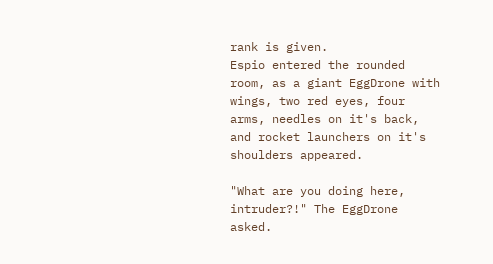rank is given.
Espio entered the rounded room, as a giant EggDrone with wings, two red eyes, four arms, needles on it's back, and rocket launchers on it's shoulders appeared.

"What are you doing here, intruder?!" The EggDrone asked.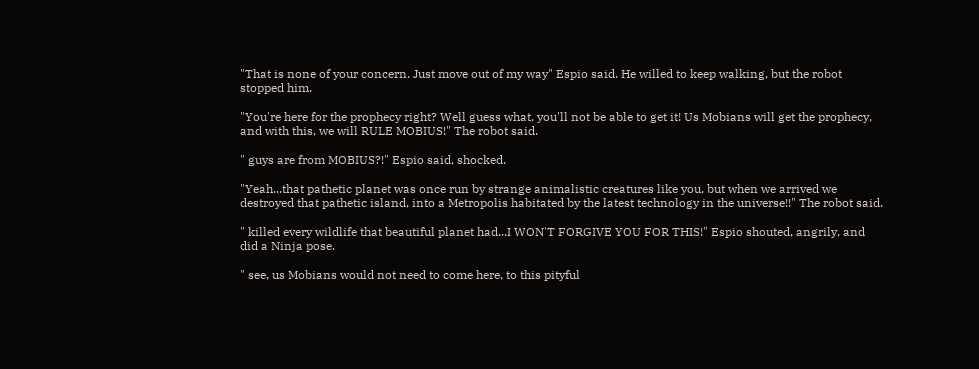"That is none of your concern. Just move out of my way" Espio said. He willed to keep walking, but the robot stopped him.

"You're here for the prophecy right? Well guess what, you'll not be able to get it! Us Mobians will get the prophecy, and with this, we will RULE MOBIUS!" The robot said.

" guys are from MOBIUS?!" Espio said, shocked.

"Yeah...that pathetic planet was once run by strange animalistic creatures like you, but when we arrived we destroyed that pathetic island, into a Metropolis habitated by the latest technology in the universe!!" The robot said.

" killed every wildlife that beautiful planet had...I WON'T FORGIVE YOU FOR THIS!" Espio shouted, angrily, and did a Ninja pose.

" see, us Mobians would not need to come here, to this pityful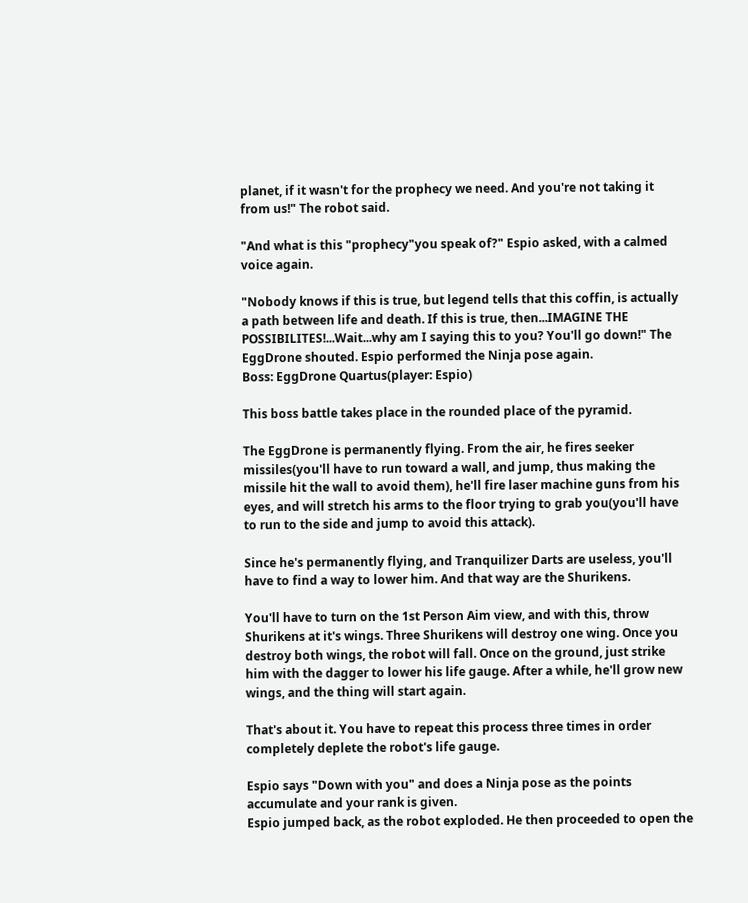planet, if it wasn't for the prophecy we need. And you're not taking it from us!" The robot said.

"And what is this "prophecy"you speak of?" Espio asked, with a calmed voice again.

"Nobody knows if this is true, but legend tells that this coffin, is actually a path between life and death. If this is true, then...IMAGINE THE POSSIBILITES!...Wait...why am I saying this to you? You'll go down!" The EggDrone shouted. Espio performed the Ninja pose again.
Boss: EggDrone Quartus(player: Espio)

This boss battle takes place in the rounded place of the pyramid.

The EggDrone is permanently flying. From the air, he fires seeker missiles(you'll have to run toward a wall, and jump, thus making the missile hit the wall to avoid them), he'll fire laser machine guns from his eyes, and will stretch his arms to the floor trying to grab you(you'll have to run to the side and jump to avoid this attack).

Since he's permanently flying, and Tranquilizer Darts are useless, you'll have to find a way to lower him. And that way are the Shurikens.

You'll have to turn on the 1st Person Aim view, and with this, throw Shurikens at it's wings. Three Shurikens will destroy one wing. Once you destroy both wings, the robot will fall. Once on the ground, just strike him with the dagger to lower his life gauge. After a while, he'll grow new wings, and the thing will start again.

That's about it. You have to repeat this process three times in order completely deplete the robot's life gauge.

Espio says "Down with you" and does a Ninja pose as the points accumulate and your rank is given.
Espio jumped back, as the robot exploded. He then proceeded to open the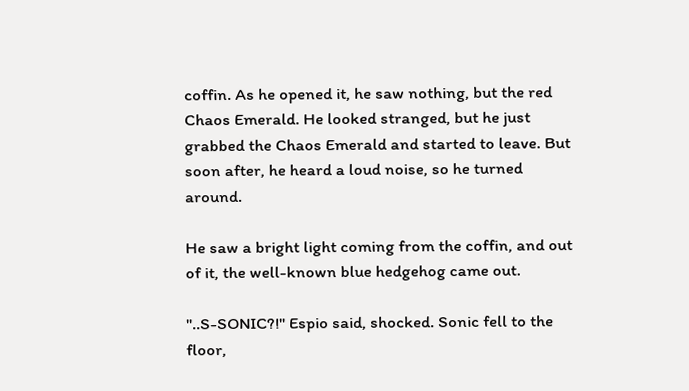coffin. As he opened it, he saw nothing, but the red Chaos Emerald. He looked stranged, but he just grabbed the Chaos Emerald and started to leave. But soon after, he heard a loud noise, so he turned around.

He saw a bright light coming from the coffin, and out of it, the well-known blue hedgehog came out.

"..S-SONIC?!" Espio said, shocked. Sonic fell to the floor,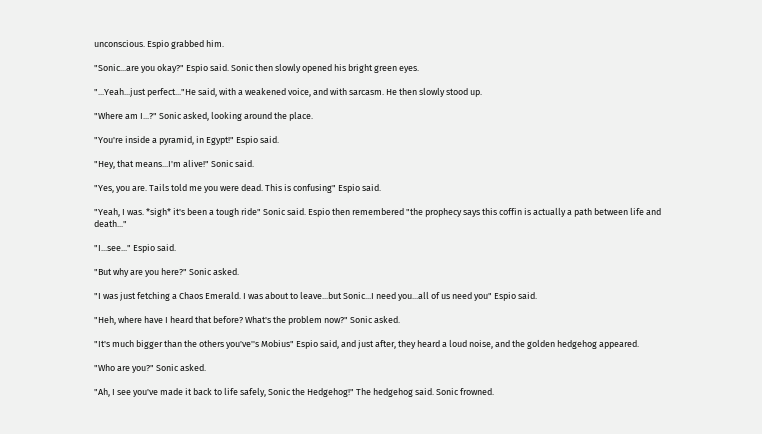unconscious. Espio grabbed him.

"Sonic...are you okay?" Espio said. Sonic then slowly opened his bright green eyes.

"...Yeah...just perfect..."He said, with a weakened voice, and with sarcasm. He then slowly stood up.

"Where am I...?" Sonic asked, looking around the place.

"You're inside a pyramid, in Egypt!" Espio said.

"Hey, that means...I'm alive!" Sonic said.

"Yes, you are. Tails told me you were dead. This is confusing" Espio said.

"Yeah, I was. *sigh* it's been a tough ride" Sonic said. Espio then remembered "the prophecy says this coffin is actually a path between life and death..."

"I...see..." Espio said.

"But why are you here?" Sonic asked.

"I was just fetching a Chaos Emerald. I was about to leave...but Sonic...I need you...all of us need you" Espio said.

"Heh, where have I heard that before? What's the problem now?" Sonic asked.

"It's much bigger than the others you've''s Mobius" Espio said, and just after, they heard a loud noise, and the golden hedgehog appeared.

"Who are you?" Sonic asked.

"Ah, I see you've made it back to life safely, Sonic the Hedgehog!" The hedgehog said. Sonic frowned.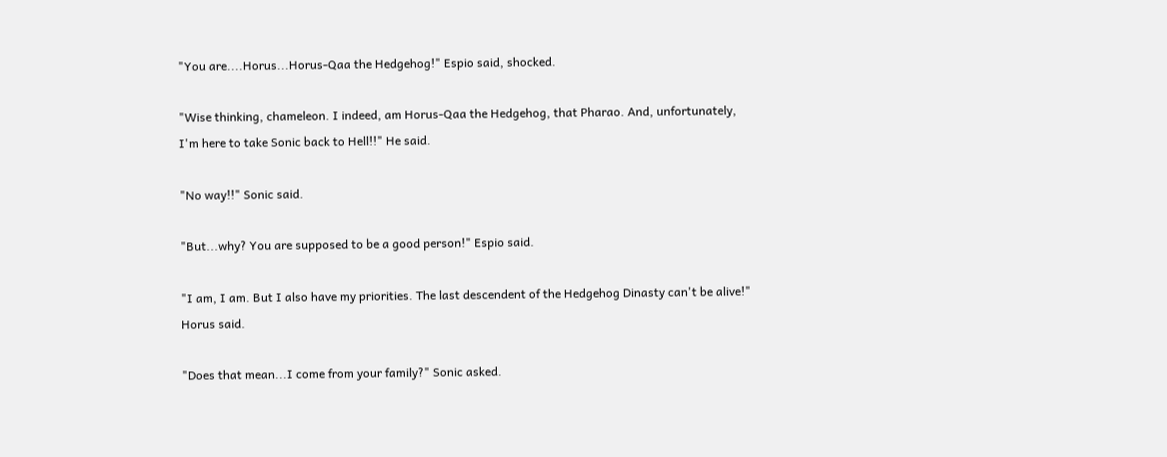"You are....Horus...Horus-Qaa the Hedgehog!" Espio said, shocked.

"Wise thinking, chameleon. I indeed, am Horus-Qaa the Hedgehog, that Pharao. And, unfortunately, I'm here to take Sonic back to Hell!!" He said.

"No way!!" Sonic said.

"But...why? You are supposed to be a good person!" Espio said.

"I am, I am. But I also have my priorities. The last descendent of the Hedgehog Dinasty can't be alive!" Horus said.

"Does that mean...I come from your family?" Sonic asked.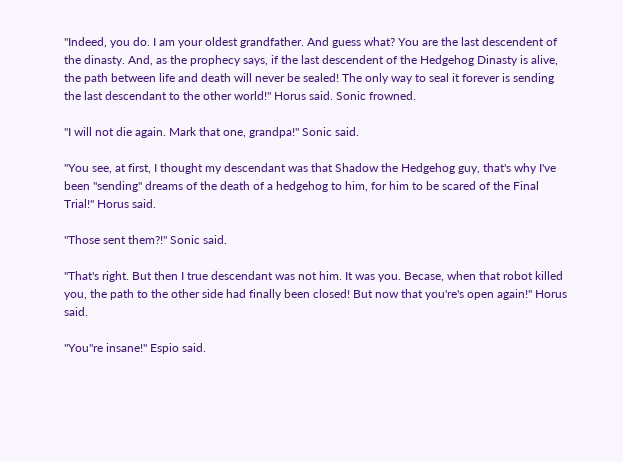"Indeed, you do. I am your oldest grandfather. And guess what? You are the last descendent of the dinasty. And, as the prophecy says, if the last descendent of the Hedgehog Dinasty is alive, the path between life and death will never be sealed! The only way to seal it forever is sending the last descendant to the other world!" Horus said. Sonic frowned.

"I will not die again. Mark that one, grandpa!" Sonic said.

"You see, at first, I thought my descendant was that Shadow the Hedgehog guy, that's why I've been "sending" dreams of the death of a hedgehog to him, for him to be scared of the Final Trial!" Horus said.

"Those sent them?!" Sonic said.

"That's right. But then I true descendant was not him. It was you. Becase, when that robot killed you, the path to the other side had finally been closed! But now that you're's open again!" Horus said.

"You''re insane!" Espio said.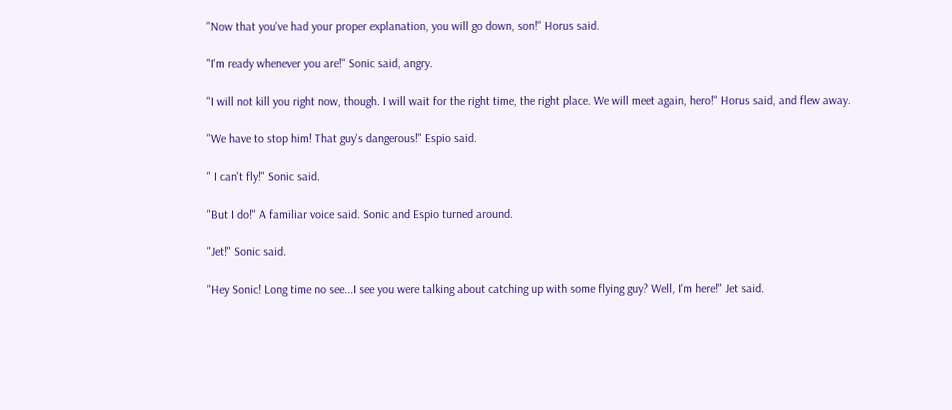"Now that you've had your proper explanation, you will go down, son!" Horus said.

"I'm ready whenever you are!" Sonic said, angry.

"I will not kill you right now, though. I will wait for the right time, the right place. We will meet again, hero!" Horus said, and flew away.

"We have to stop him! That guy's dangerous!" Espio said.

" I can't fly!" Sonic said.

"But I do!" A familiar voice said. Sonic and Espio turned around.

"Jet!" Sonic said.

"Hey Sonic! Long time no see...I see you were talking about catching up with some flying guy? Well, I'm here!" Jet said.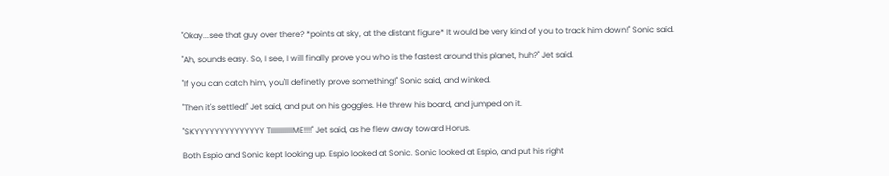"Okay...see that guy over there? *points at sky, at the distant figure* It would be very kind of you to track him down!" Sonic said.

"Ah, sounds easy. So, I see, I will finally prove you who is the fastest around this planet, huh?" Jet said.

"If you can catch him, you'll definetly prove something!" Sonic said, and winked.

"Then it's settled!" Jet said, and put on his goggles. He threw his board, and jumped on it.

"SKYYYYYYYYYYYYYY TIIIIIIIIIIIME!!!!" Jet said, as he flew away toward Horus.

Both Espio and Sonic kept looking up. Espio looked at Sonic. Sonic looked at Espio, and put his right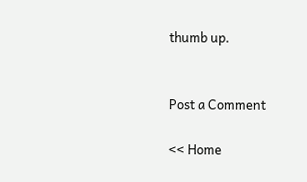thumb up.


Post a Comment

<< Home